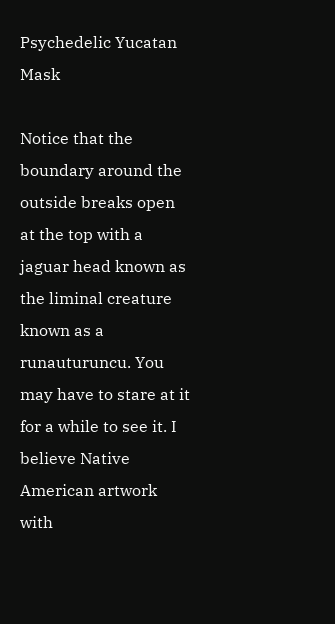Psychedelic Yucatan Mask

Notice that the boundary around the outside breaks open at the top with a jaguar head known as the liminal creature known as a runauturuncu. You may have to stare at it for a while to see it. I believe Native American artwork with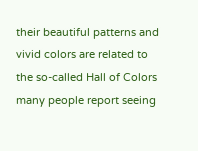their beautiful patterns and vivid colors are related to the so-called Hall of Colors many people report seeing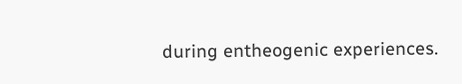during entheogenic experiences.